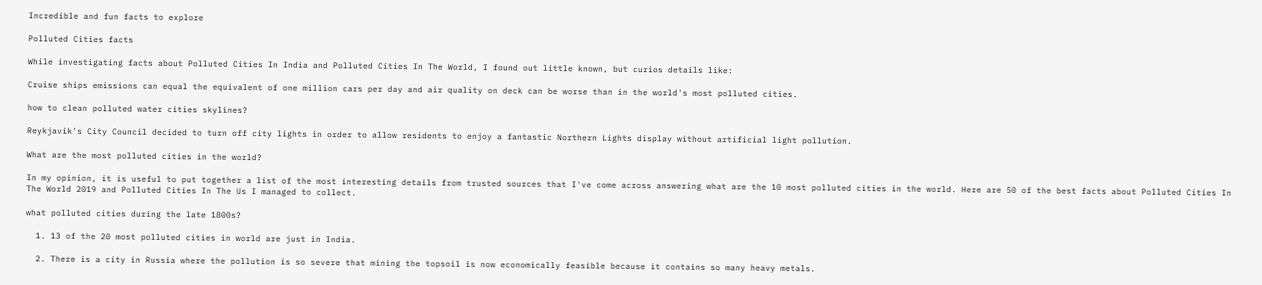Incredible and fun facts to explore

Polluted Cities facts

While investigating facts about Polluted Cities In India and Polluted Cities In The World, I found out little known, but curios details like:

Cruise ships emissions can equal the equivalent of one million cars per day and air quality on deck can be worse than in the world's most polluted cities.

how to clean polluted water cities skylines?

Reykjavik's City Council decided to turn off city lights in order to allow residents to enjoy a fantastic Northern Lights display without artificial light pollution.

What are the most polluted cities in the world?

In my opinion, it is useful to put together a list of the most interesting details from trusted sources that I've come across answering what are the 10 most polluted cities in the world. Here are 50 of the best facts about Polluted Cities In The World 2019 and Polluted Cities In The Us I managed to collect.

what polluted cities during the late 1800s?

  1. 13 of the 20 most polluted cities in world are just in India.

  2. There is a city in Russia where the pollution is so severe that mining the topsoil is now economically feasible because it contains so many heavy metals.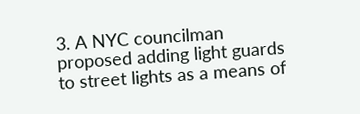3. A NYC councilman proposed adding light guards to street lights as a means of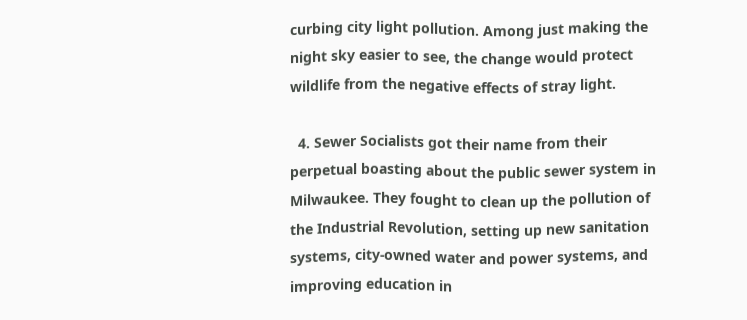curbing city light pollution. Among just making the night sky easier to see, the change would protect wildlife from the negative effects of stray light.

  4. Sewer Socialists got their name from their perpetual boasting about the public sewer system in Milwaukee. They fought to clean up the pollution of the Industrial Revolution, setting up new sanitation systems, city-owned water and power systems, and improving education in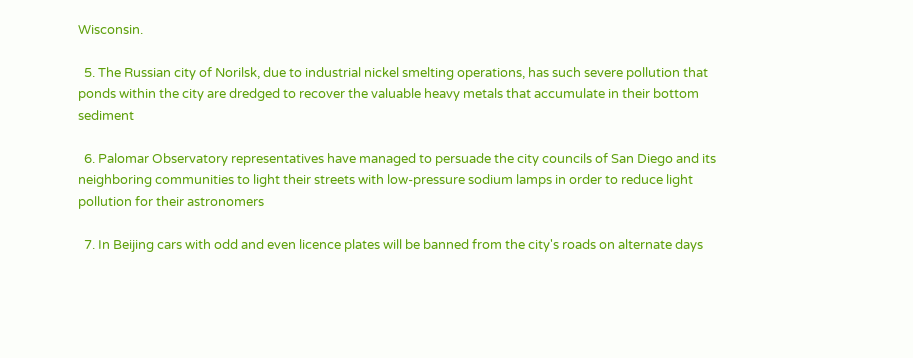Wisconsin.

  5. The Russian city of Norilsk, due to industrial nickel smelting operations, has such severe pollution that ponds within the city are dredged to recover the valuable heavy metals that accumulate in their bottom sediment

  6. Palomar Observatory representatives have managed to persuade the city councils of San Diego and its neighboring communities to light their streets with low-pressure sodium lamps in order to reduce light pollution for their astronomers

  7. In Beijing cars with odd and even licence plates will be banned from the city's roads on alternate days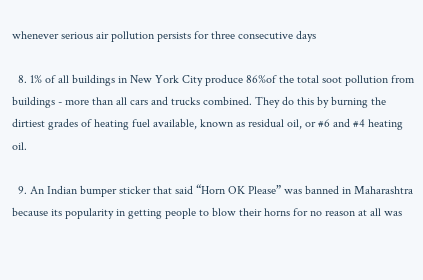whenever serious air pollution persists for three consecutive days

  8. 1% of all buildings in New York City produce 86%of the total soot pollution from buildings - more than all cars and trucks combined. They do this by burning the dirtiest grades of heating fuel available, known as residual oil, or #6 and #4 heating oil.

  9. An Indian bumper sticker that said “Horn OK Please” was banned in Maharashtra because its popularity in getting people to blow their horns for no reason at all was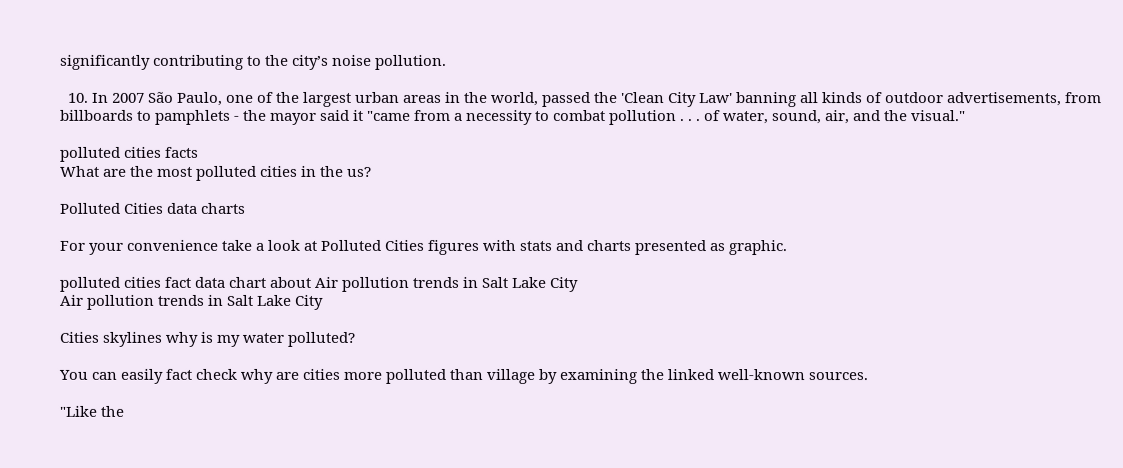significantly contributing to the city’s noise pollution.

  10. In 2007 São Paulo, one of the largest urban areas in the world, passed the 'Clean City Law' banning all kinds of outdoor advertisements, from billboards to pamphlets - the mayor said it "came from a necessity to combat pollution . . . of water, sound, air, and the visual."

polluted cities facts
What are the most polluted cities in the us?

Polluted Cities data charts

For your convenience take a look at Polluted Cities figures with stats and charts presented as graphic.

polluted cities fact data chart about Air pollution trends in Salt Lake City
Air pollution trends in Salt Lake City

Cities skylines why is my water polluted?

You can easily fact check why are cities more polluted than village by examining the linked well-known sources.

"Like the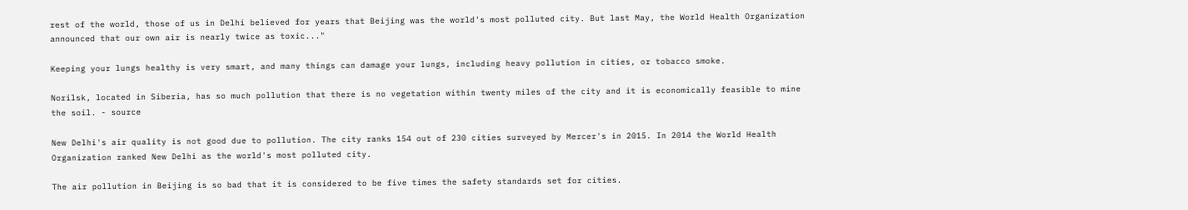rest of the world, those of us in Delhi believed for years that Beijing was the world's most polluted city. But last May, the World Health Organization announced that our own air is nearly twice as toxic..."

Keeping your lungs healthy is very smart, and many things can damage your lungs, including heavy pollution in cities, or tobacco smoke.

Norilsk, located in Siberia, has so much pollution that there is no vegetation within twenty miles of the city and it is economically feasible to mine the soil. - source

New Delhi's air quality is not good due to pollution. The city ranks 154 out of 230 cities surveyed by Mercer's in 2015. In 2014 the World Health Organization ranked New Delhi as the world's most polluted city.

The air pollution in Beijing is so bad that it is considered to be five times the safety standards set for cities.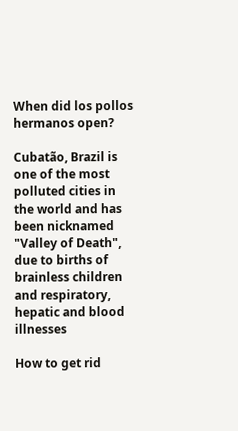When did los pollos hermanos open?

Cubatão, Brazil is one of the most polluted cities in the world and has been nicknamed "Valley of Death", due to births of brainless children and respiratory, hepatic and blood illnesses

How to get rid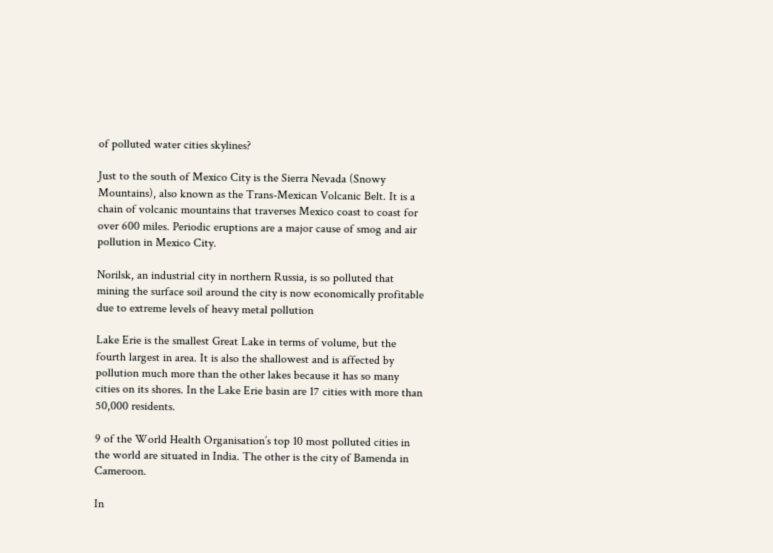of polluted water cities skylines?

Just to the south of Mexico City is the Sierra Nevada (Snowy Mountains), also known as the Trans-Mexican Volcanic Belt. It is a chain of volcanic mountains that traverses Mexico coast to coast for over 600 miles. Periodic eruptions are a major cause of smog and air pollution in Mexico City.

Norilsk, an industrial city in northern Russia, is so polluted that mining the surface soil around the city is now economically profitable due to extreme levels of heavy metal pollution

Lake Erie is the smallest Great Lake in terms of volume, but the fourth largest in area. It is also the shallowest and is affected by pollution much more than the other lakes because it has so many cities on its shores. In the Lake Erie basin are 17 cities with more than 50,000 residents.

9 of the World Health Organisation’s top 10 most polluted cities in the world are situated in India. The other is the city of Bamenda in Cameroon.

In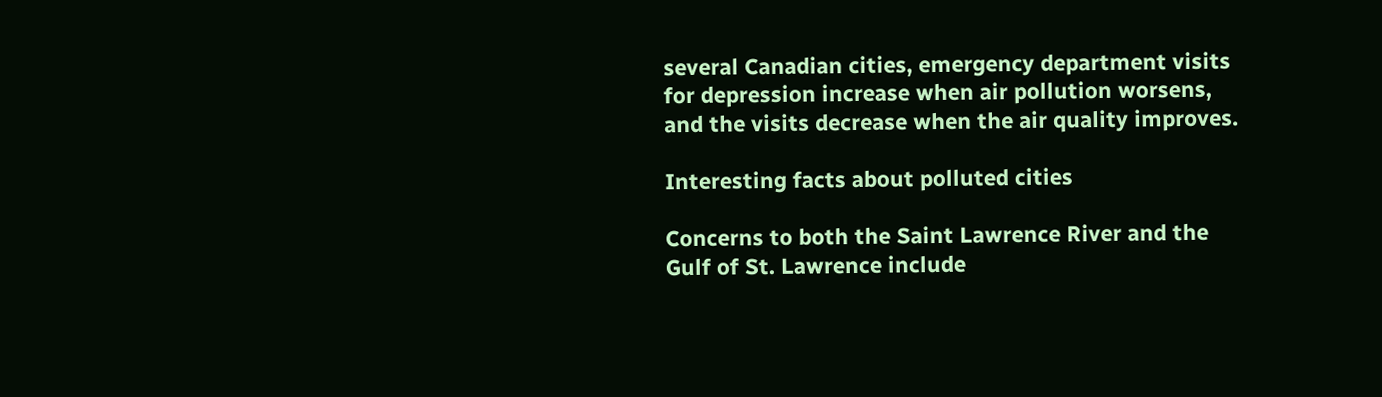several Canadian cities, emergency department visits for depression increase when air pollution worsens, and the visits decrease when the air quality improves.

Interesting facts about polluted cities

Concerns to both the Saint Lawrence River and the Gulf of St. Lawrence include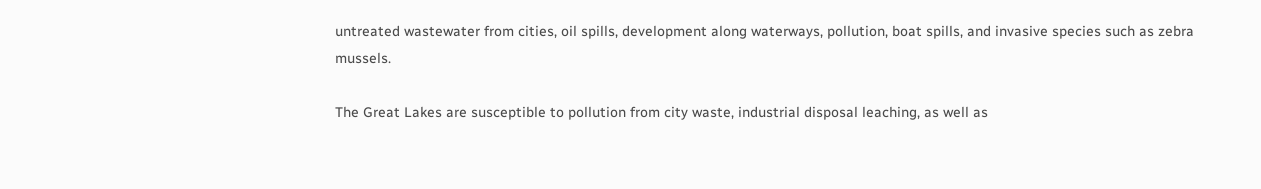untreated wastewater from cities, oil spills, development along waterways, pollution, boat spills, and invasive species such as zebra mussels.

The Great Lakes are susceptible to pollution from city waste, industrial disposal leaching, as well as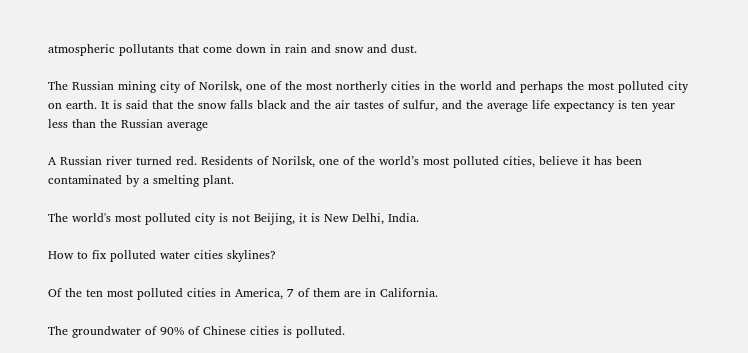atmospheric pollutants that come down in rain and snow and dust.

The Russian mining city of Norilsk, one of the most northerly cities in the world and perhaps the most polluted city on earth. It is said that the snow falls black and the air tastes of sulfur, and the average life expectancy is ten year less than the Russian average

A Russian river turned red. Residents of Norilsk, one of the world’s most polluted cities, believe it has been contaminated by a smelting plant.

The world's most polluted city is not Beijing, it is New Delhi, India.

How to fix polluted water cities skylines?

Of the ten most polluted cities in America, 7 of them are in California.

The groundwater of 90% of Chinese cities is polluted.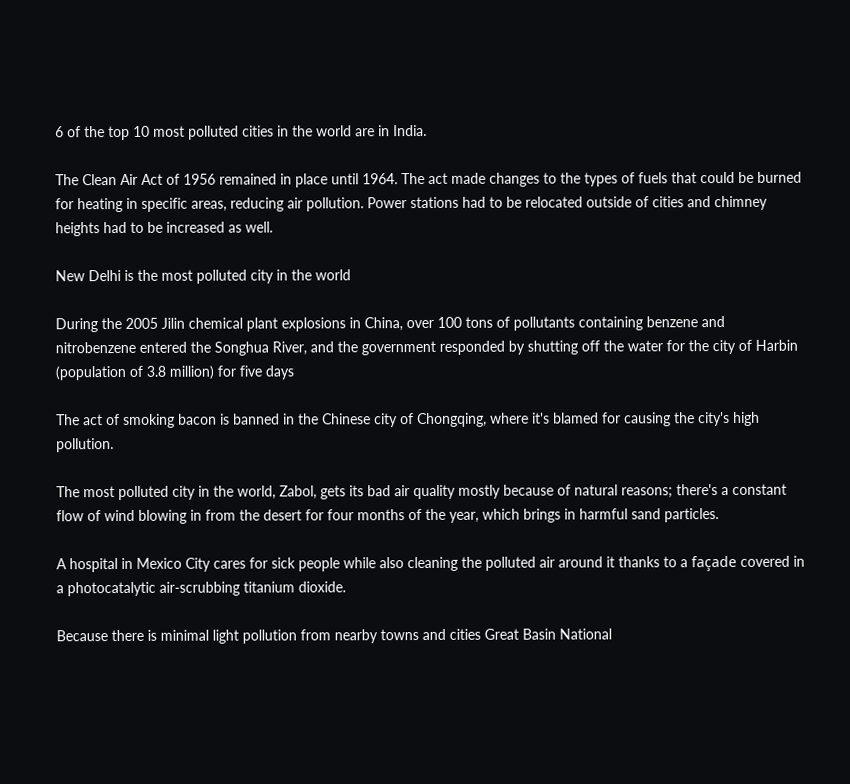6 of the top 10 most polluted cities in the world are in India.

The Clean Air Act of 1956 remained in place until 1964. The act made changes to the types of fuels that could be burned for heating in specific areas, reducing air pollution. Power stations had to be relocated outside of cities and chimney heights had to be increased as well.

New Delhi is the most polluted city in the world

During the 2005 Jilin chemical plant explosions in China, over 100 tons of pollutants containing benzene and nitrobenzene entered the Songhua River, and the government responded by shutting off the water for the city of Harbin (population of 3.8 million) for five days

The act of smoking bacon is banned in the Chinese city of Chongqing, where it's blamed for causing the city's high pollution.

The most polluted city in the world, Zabol, gets its bad air quality mostly because of natural reasons; there's a constant flow of wind blowing in from the desert for four months of the year, which brings in harmful sand particles.

A hospital in Mexico City cares for sick people while also cleaning the polluted air around it thanks to a façade covered in a photocatalytic air-scrubbing titanium dioxide.

Because there is minimal light pollution from nearby towns and cities Great Basin National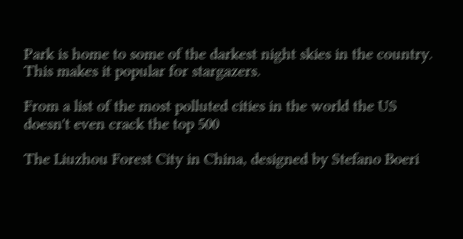Park is home to some of the darkest night skies in the country. This makes it popular for stargazers.

From a list of the most polluted cities in the world the US doesn't even crack the top 500

The Liuzhou Forest City in China, designed by Stefano Boeri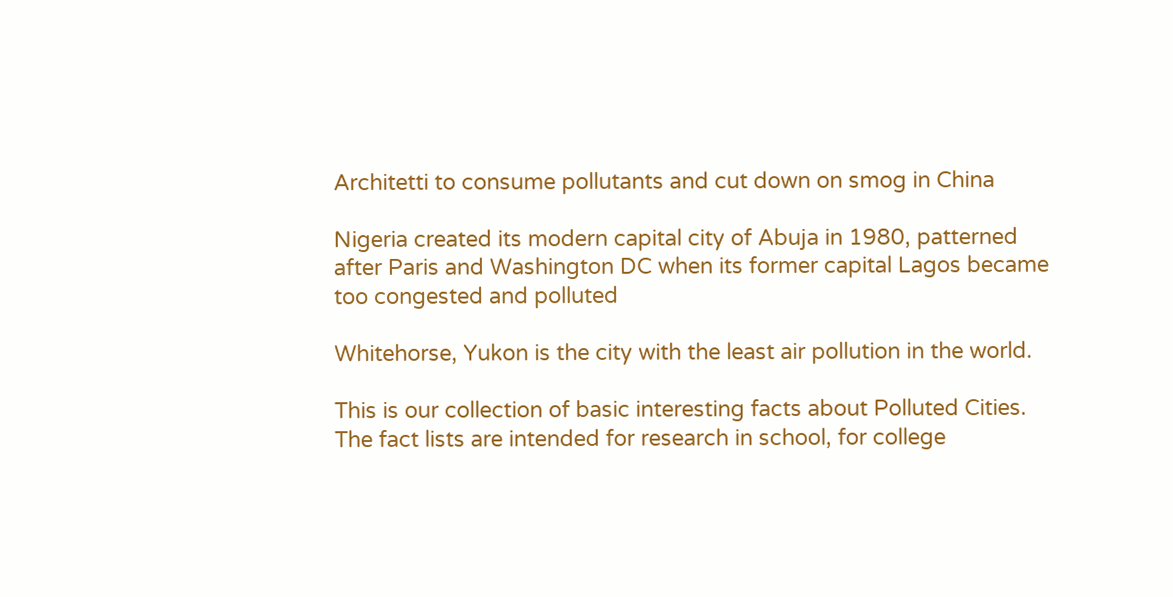Architetti to consume pollutants and cut down on smog in China

Nigeria created its modern capital city of Abuja in 1980, patterned after Paris and Washington DC when its former capital Lagos became too congested and polluted

Whitehorse, Yukon is the city with the least air pollution in the world.

This is our collection of basic interesting facts about Polluted Cities. The fact lists are intended for research in school, for college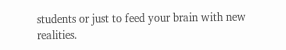students or just to feed your brain with new realities.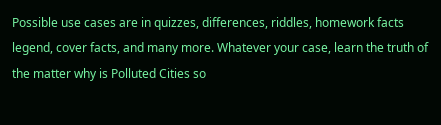Possible use cases are in quizzes, differences, riddles, homework facts legend, cover facts, and many more. Whatever your case, learn the truth of the matter why is Polluted Cities so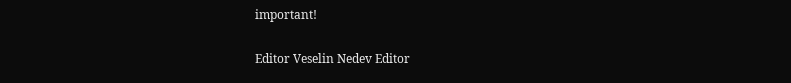important!

Editor Veselin Nedev Editor